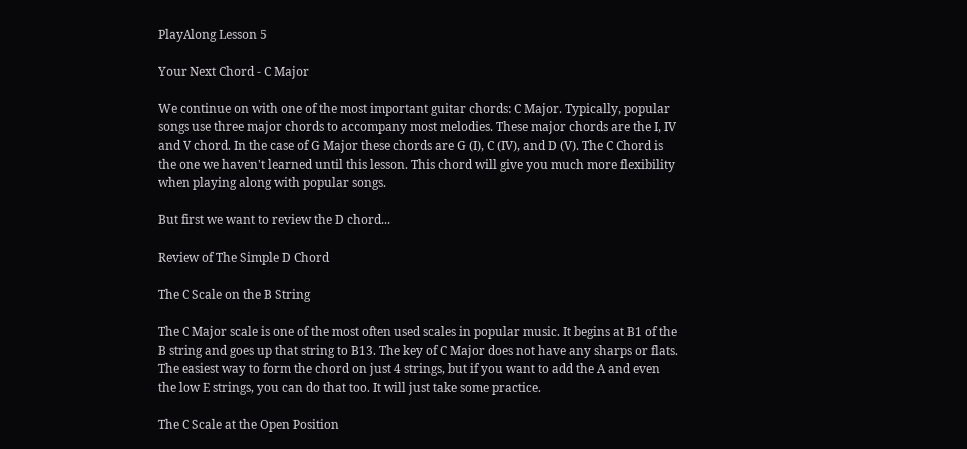PlayAlong Lesson 5

Your Next Chord - C Major

We continue on with one of the most important guitar chords: C Major. Typically, popular songs use three major chords to accompany most melodies. These major chords are the I, IV and V chord. In the case of G Major these chords are G (I), C (IV), and D (V). The C Chord is the one we haven't learned until this lesson. This chord will give you much more flexibility when playing along with popular songs.

But first we want to review the D chord...

Review of The Simple D Chord

The C Scale on the B String

The C Major scale is one of the most often used scales in popular music. It begins at B1 of the B string and goes up that string to B13. The key of C Major does not have any sharps or flats. The easiest way to form the chord on just 4 strings, but if you want to add the A and even the low E strings, you can do that too. It will just take some practice.

The C Scale at the Open Position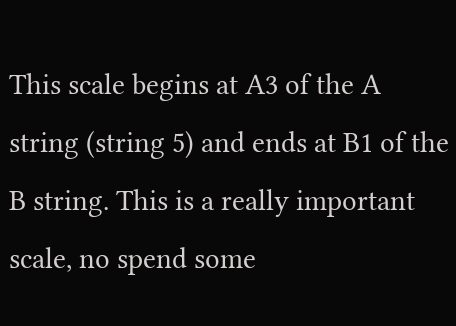This scale begins at A3 of the A string (string 5) and ends at B1 of the B string. This is a really important scale, no spend some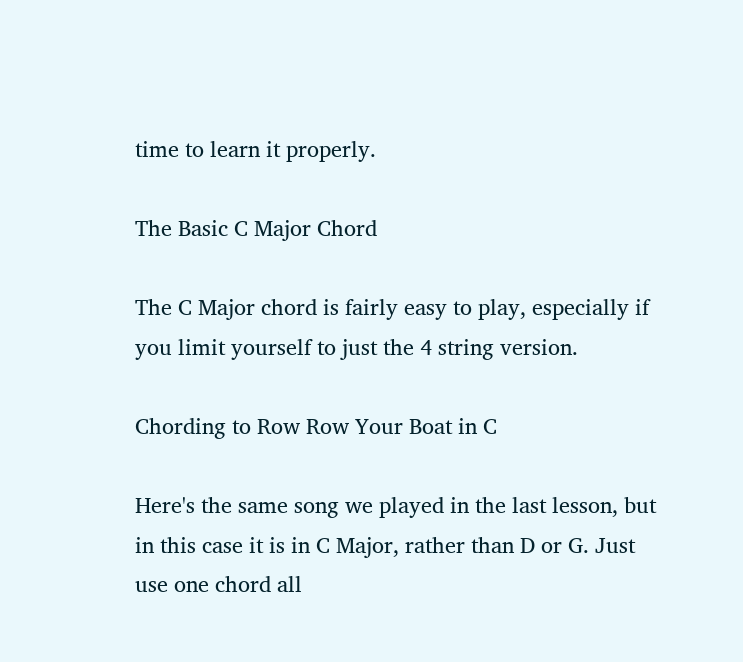time to learn it properly.

The Basic C Major Chord

The C Major chord is fairly easy to play, especially if you limit yourself to just the 4 string version.

Chording to Row Row Your Boat in C

Here's the same song we played in the last lesson, but in this case it is in C Major, rather than D or G. Just use one chord all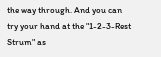the way through. And you can try your hand at the "1-2-3-Rest Strum" as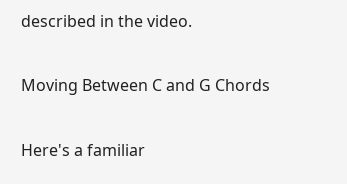described in the video.

Moving Between C and G Chords

Here's a familiar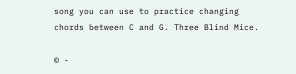song you can use to practice changing chords between C and G. Three Blind Mice.

© -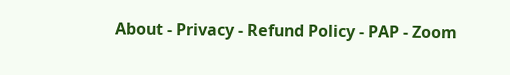About - Privacy - Refund Policy - PAP - Zoom